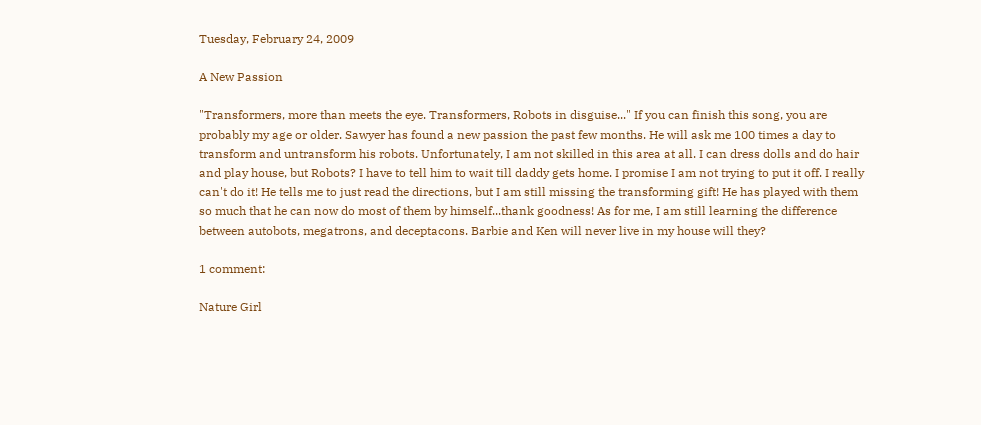Tuesday, February 24, 2009

A New Passion

"Transformers, more than meets the eye. Transformers, Robots in disguise..." If you can finish this song, you are probably my age or older. Sawyer has found a new passion the past few months. He will ask me 100 times a day to transform and untransform his robots. Unfortunately, I am not skilled in this area at all. I can dress dolls and do hair and play house, but Robots? I have to tell him to wait till daddy gets home. I promise I am not trying to put it off. I really can't do it! He tells me to just read the directions, but I am still missing the transforming gift! He has played with them so much that he can now do most of them by himself...thank goodness! As for me, I am still learning the difference between autobots, megatrons, and deceptacons. Barbie and Ken will never live in my house will they?

1 comment:

Nature Girl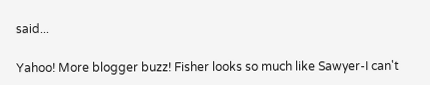said...

Yahoo! More blogger buzz! Fisher looks so much like Sawyer-I can't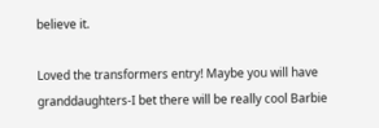believe it.

Loved the transformers entry! Maybe you will have granddaughters-I bet there will be really cool Barbie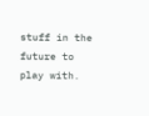stuff in the future to play with.